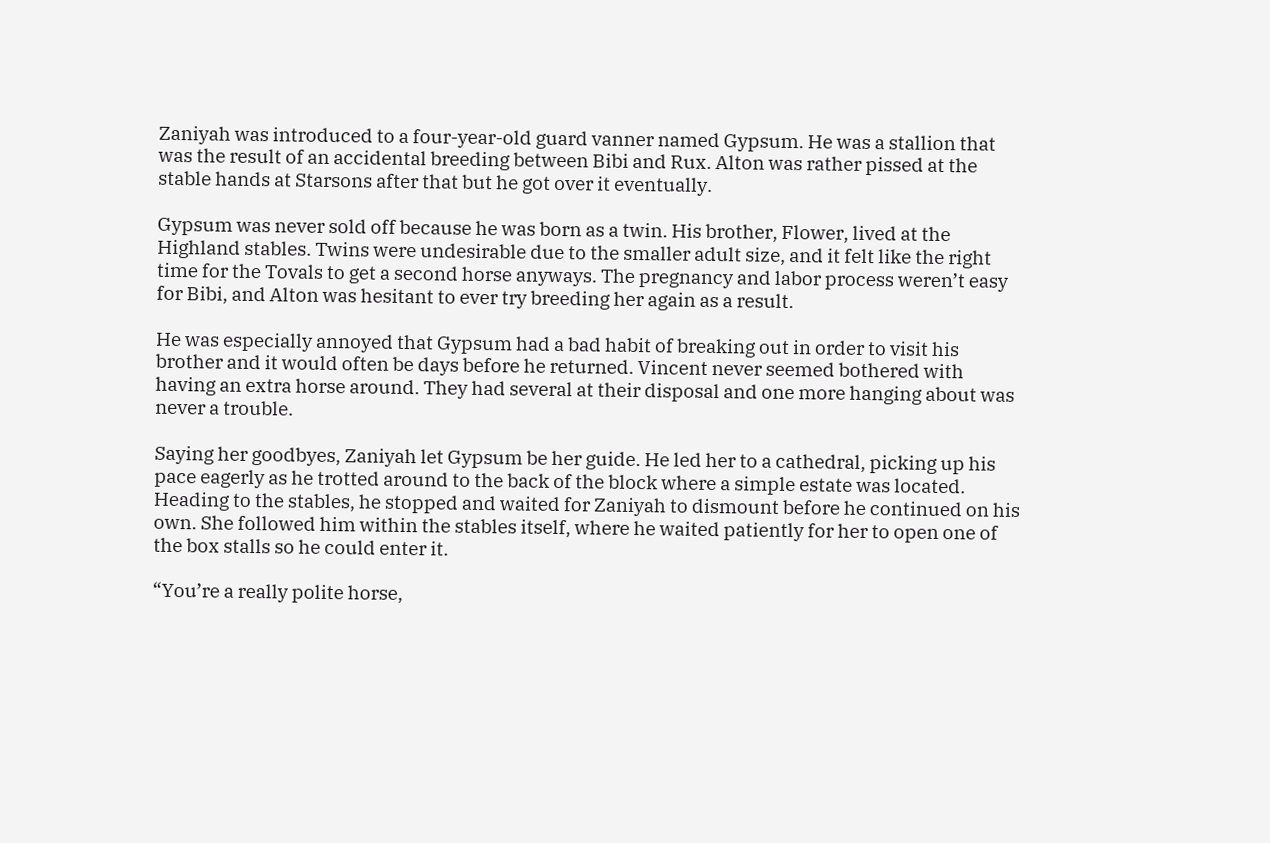Zaniyah was introduced to a four-year-old guard vanner named Gypsum. He was a stallion that was the result of an accidental breeding between Bibi and Rux. Alton was rather pissed at the stable hands at Starsons after that but he got over it eventually.

Gypsum was never sold off because he was born as a twin. His brother, Flower, lived at the Highland stables. Twins were undesirable due to the smaller adult size, and it felt like the right time for the Tovals to get a second horse anyways. The pregnancy and labor process weren’t easy for Bibi, and Alton was hesitant to ever try breeding her again as a result.

He was especially annoyed that Gypsum had a bad habit of breaking out in order to visit his brother and it would often be days before he returned. Vincent never seemed bothered with having an extra horse around. They had several at their disposal and one more hanging about was never a trouble.

Saying her goodbyes, Zaniyah let Gypsum be her guide. He led her to a cathedral, picking up his pace eagerly as he trotted around to the back of the block where a simple estate was located. Heading to the stables, he stopped and waited for Zaniyah to dismount before he continued on his own. She followed him within the stables itself, where he waited patiently for her to open one of the box stalls so he could enter it.

“You’re a really polite horse,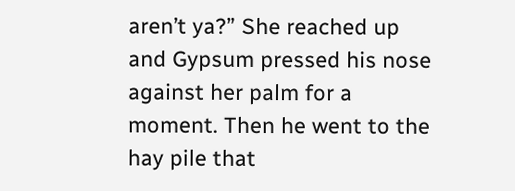aren’t ya?” She reached up and Gypsum pressed his nose against her palm for a moment. Then he went to the hay pile that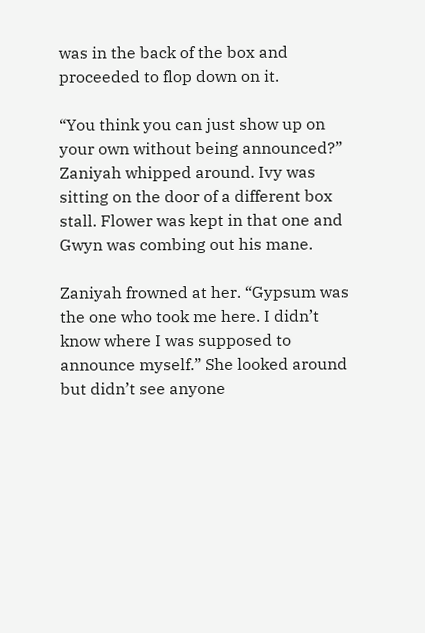was in the back of the box and proceeded to flop down on it.

“You think you can just show up on your own without being announced?” Zaniyah whipped around. Ivy was sitting on the door of a different box stall. Flower was kept in that one and Gwyn was combing out his mane.

Zaniyah frowned at her. “Gypsum was the one who took me here. I didn’t know where I was supposed to announce myself.” She looked around but didn’t see anyone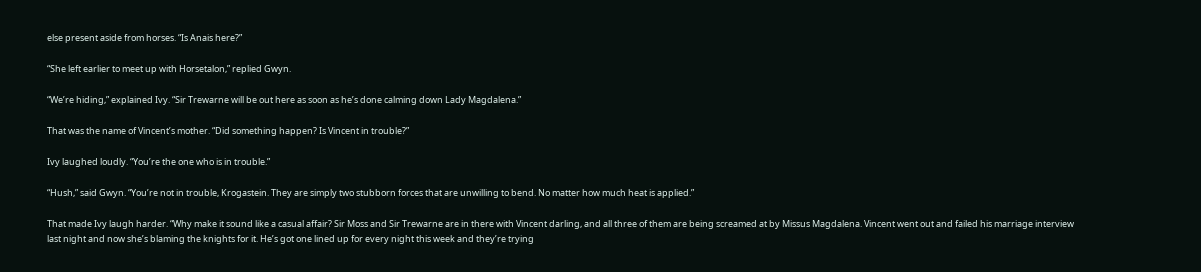else present aside from horses. “Is Anais here?”

“She left earlier to meet up with Horsetalon,” replied Gwyn.

“We’re hiding,” explained Ivy. “Sir Trewarne will be out here as soon as he’s done calming down Lady Magdalena.”

That was the name of Vincent’s mother. “Did something happen? Is Vincent in trouble?”

Ivy laughed loudly. “You’re the one who is in trouble.”

“Hush,” said Gwyn. “You’re not in trouble, Krogastein. They are simply two stubborn forces that are unwilling to bend. No matter how much heat is applied.”

That made Ivy laugh harder. “Why make it sound like a casual affair? Sir Moss and Sir Trewarne are in there with Vincent darling, and all three of them are being screamed at by Missus Magdalena. Vincent went out and failed his marriage interview last night and now she’s blaming the knights for it. He’s got one lined up for every night this week and they’re trying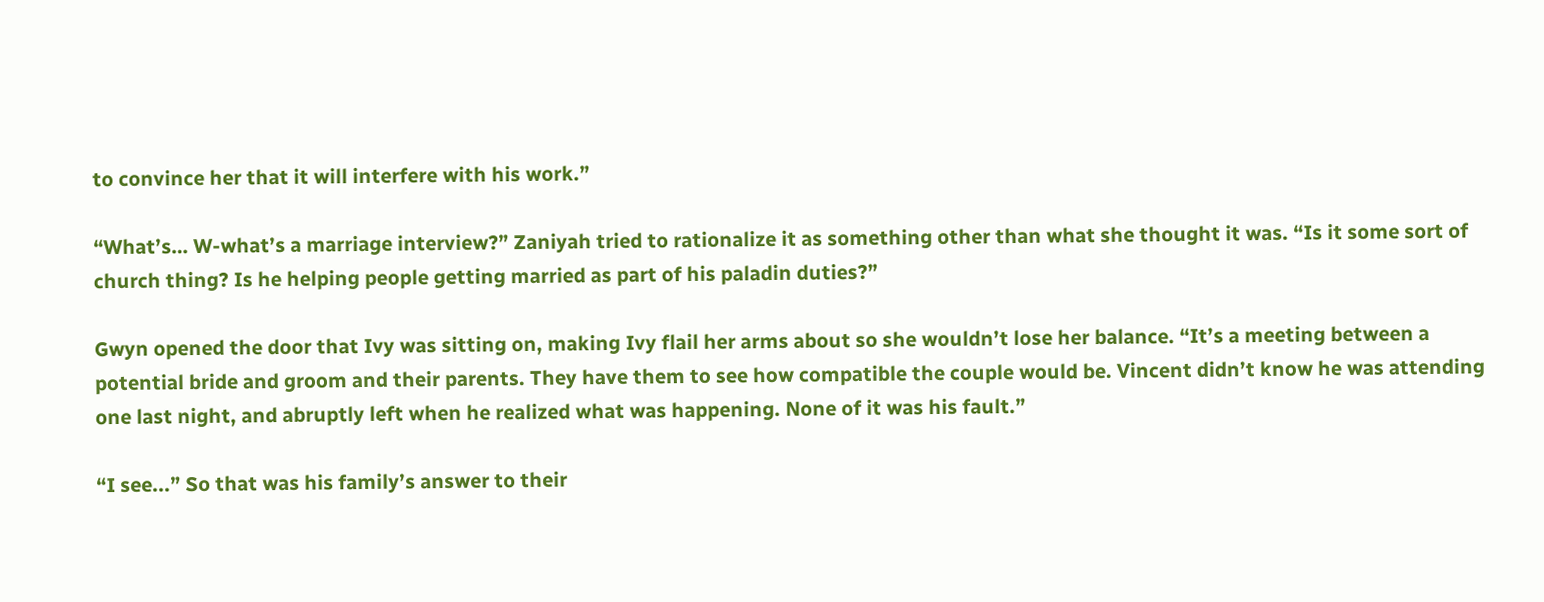to convince her that it will interfere with his work.”

“What’s… W-what’s a marriage interview?” Zaniyah tried to rationalize it as something other than what she thought it was. “Is it some sort of church thing? Is he helping people getting married as part of his paladin duties?”

Gwyn opened the door that Ivy was sitting on, making Ivy flail her arms about so she wouldn’t lose her balance. “It’s a meeting between a potential bride and groom and their parents. They have them to see how compatible the couple would be. Vincent didn’t know he was attending one last night, and abruptly left when he realized what was happening. None of it was his fault.”

“I see...” So that was his family’s answer to their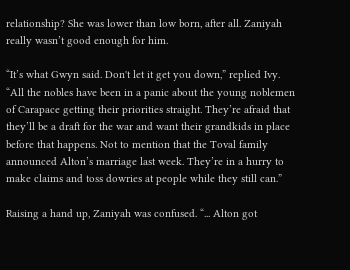relationship? She was lower than low born, after all. Zaniyah really wasn’t good enough for him.

“It’s what Gwyn said. Don't let it get you down,” replied Ivy. “All the nobles have been in a panic about the young noblemen of Carapace getting their priorities straight. They’re afraid that they’ll be a draft for the war and want their grandkids in place before that happens. Not to mention that the Toval family announced Alton’s marriage last week. They’re in a hurry to make claims and toss dowries at people while they still can.”

Raising a hand up, Zaniyah was confused. “... Alton got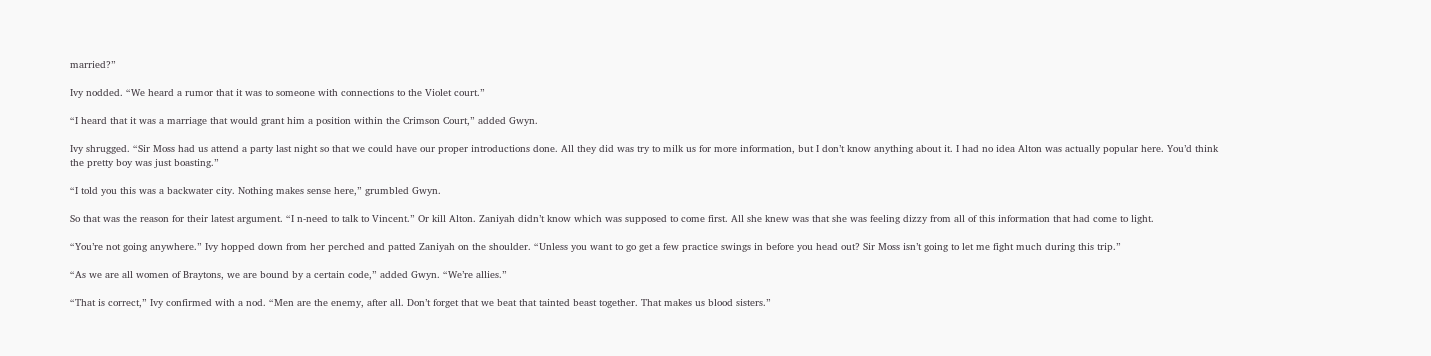married?”

Ivy nodded. “We heard a rumor that it was to someone with connections to the Violet court.”

“I heard that it was a marriage that would grant him a position within the Crimson Court,” added Gwyn.

Ivy shrugged. “Sir Moss had us attend a party last night so that we could have our proper introductions done. All they did was try to milk us for more information, but I don’t know anything about it. I had no idea Alton was actually popular here. You’d think the pretty boy was just boasting.”

“I told you this was a backwater city. Nothing makes sense here,” grumbled Gwyn.

So that was the reason for their latest argument. “I n-need to talk to Vincent.” Or kill Alton. Zaniyah didn’t know which was supposed to come first. All she knew was that she was feeling dizzy from all of this information that had come to light.

“You’re not going anywhere.” Ivy hopped down from her perched and patted Zaniyah on the shoulder. “Unless you want to go get a few practice swings in before you head out? Sir Moss isn’t going to let me fight much during this trip.”

“As we are all women of Braytons, we are bound by a certain code,” added Gwyn. “We’re allies.”

“That is correct,” Ivy confirmed with a nod. “Men are the enemy, after all. Don’t forget that we beat that tainted beast together. That makes us blood sisters.”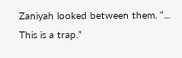Zaniyah looked between them. “... This is a trap.”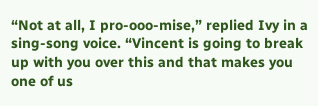“Not at all, I pro-ooo-mise,” replied Ivy in a sing-song voice. “Vincent is going to break up with you over this and that makes you one of us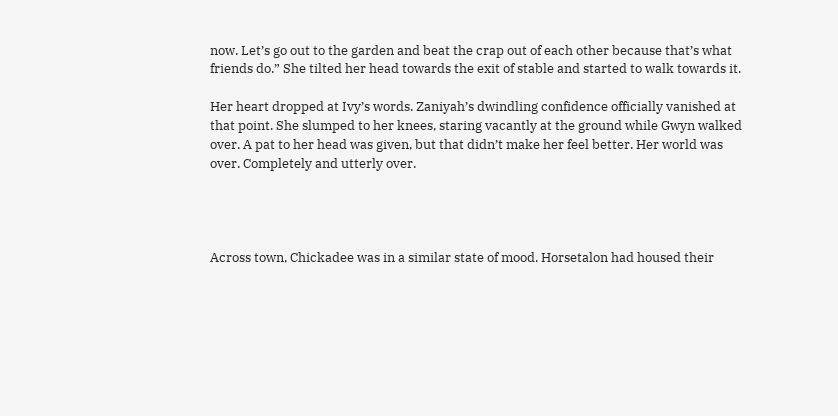now. Let’s go out to the garden and beat the crap out of each other because that’s what friends do.” She tilted her head towards the exit of stable and started to walk towards it.

Her heart dropped at Ivy’s words. Zaniyah’s dwindling confidence officially vanished at that point. She slumped to her knees, staring vacantly at the ground while Gwyn walked over. A pat to her head was given, but that didn’t make her feel better. Her world was over. Completely and utterly over.




Across town, Chickadee was in a similar state of mood. Horsetalon had housed their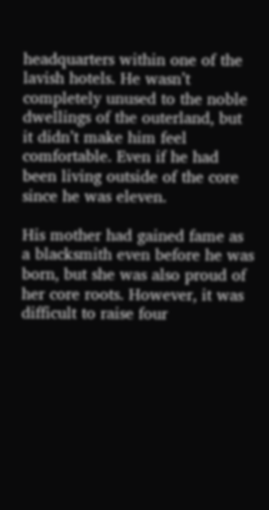headquarters within one of the lavish hotels. He wasn’t completely unused to the noble dwellings of the outerland, but it didn’t make him feel comfortable. Even if he had been living outside of the core since he was eleven.

His mother had gained fame as a blacksmith even before he was born, but she was also proud of her core roots. However, it was difficult to raise four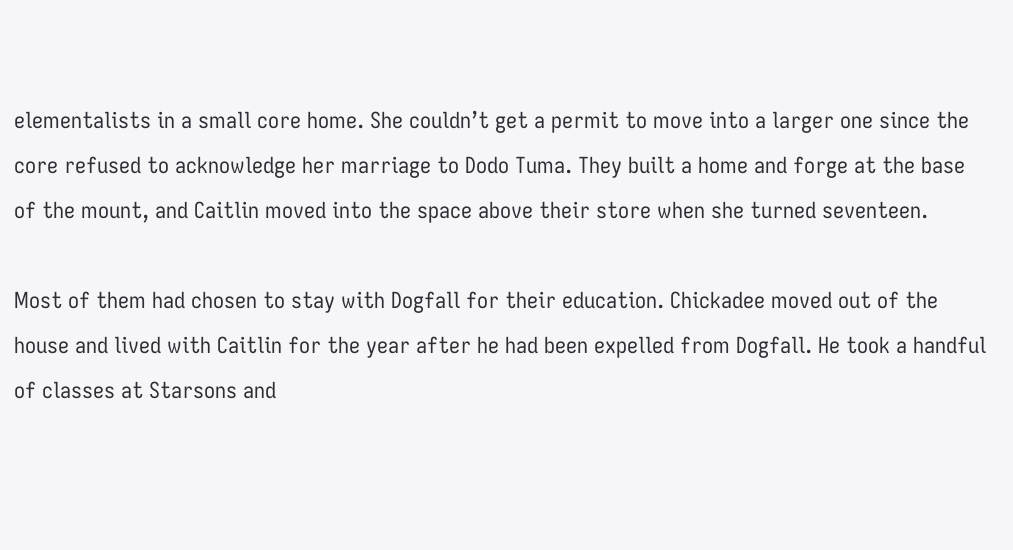elementalists in a small core home. She couldn’t get a permit to move into a larger one since the core refused to acknowledge her marriage to Dodo Tuma. They built a home and forge at the base of the mount, and Caitlin moved into the space above their store when she turned seventeen.

Most of them had chosen to stay with Dogfall for their education. Chickadee moved out of the house and lived with Caitlin for the year after he had been expelled from Dogfall. He took a handful of classes at Starsons and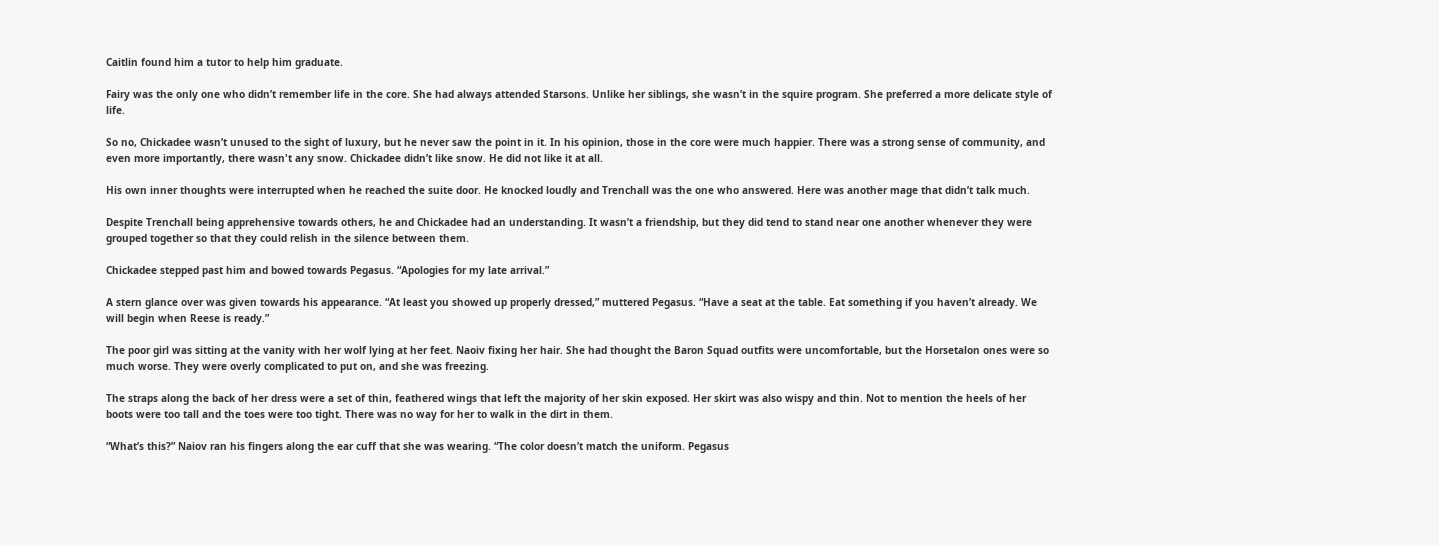Caitlin found him a tutor to help him graduate.

Fairy was the only one who didn’t remember life in the core. She had always attended Starsons. Unlike her siblings, she wasn’t in the squire program. She preferred a more delicate style of life.

So no, Chickadee wasn’t unused to the sight of luxury, but he never saw the point in it. In his opinion, those in the core were much happier. There was a strong sense of community, and even more importantly, there wasn't any snow. Chickadee didn’t like snow. He did not like it at all.

His own inner thoughts were interrupted when he reached the suite door. He knocked loudly and Trenchall was the one who answered. Here was another mage that didn’t talk much.

Despite Trenchall being apprehensive towards others, he and Chickadee had an understanding. It wasn’t a friendship, but they did tend to stand near one another whenever they were grouped together so that they could relish in the silence between them.

Chickadee stepped past him and bowed towards Pegasus. “Apologies for my late arrival.”

A stern glance over was given towards his appearance. “At least you showed up properly dressed,” muttered Pegasus. “Have a seat at the table. Eat something if you haven’t already. We will begin when Reese is ready.”

The poor girl was sitting at the vanity with her wolf lying at her feet. Naoiv fixing her hair. She had thought the Baron Squad outfits were uncomfortable, but the Horsetalon ones were so much worse. They were overly complicated to put on, and she was freezing.

The straps along the back of her dress were a set of thin, feathered wings that left the majority of her skin exposed. Her skirt was also wispy and thin. Not to mention the heels of her boots were too tall and the toes were too tight. There was no way for her to walk in the dirt in them.

“What’s this?” Naiov ran his fingers along the ear cuff that she was wearing. “The color doesn’t match the uniform. Pegasus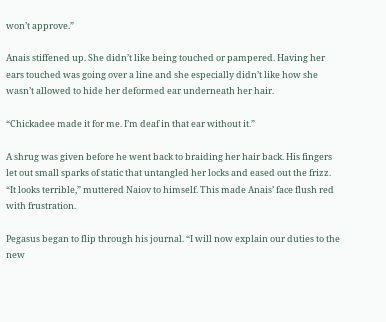won’t approve.”

Anais stiffened up. She didn’t like being touched or pampered. Having her ears touched was going over a line and she especially didn’t like how she wasn’t allowed to hide her deformed ear underneath her hair.

“Chickadee made it for me. I’m deaf in that ear without it.”

A shrug was given before he went back to braiding her hair back. His fingers let out small sparks of static that untangled her locks and eased out the frizz. “It looks terrible,” muttered Naiov to himself. This made Anais’ face flush red with frustration.

Pegasus began to flip through his journal. “I will now explain our duties to the new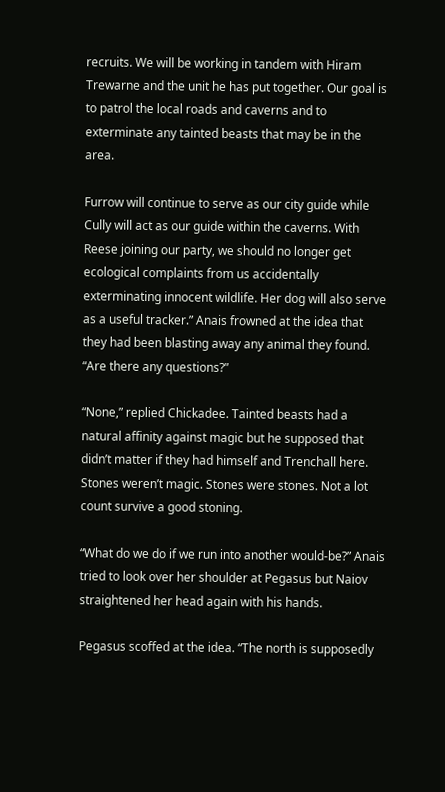recruits. We will be working in tandem with Hiram Trewarne and the unit he has put together. Our goal is to patrol the local roads and caverns and to exterminate any tainted beasts that may be in the area.

Furrow will continue to serve as our city guide while Cully will act as our guide within the caverns. With Reese joining our party, we should no longer get ecological complaints from us accidentally exterminating innocent wildlife. Her dog will also serve as a useful tracker.” Anais frowned at the idea that they had been blasting away any animal they found. “Are there any questions?”

“None,” replied Chickadee. Tainted beasts had a natural affinity against magic but he supposed that didn’t matter if they had himself and Trenchall here. Stones weren’t magic. Stones were stones. Not a lot count survive a good stoning.

“What do we do if we run into another would-be?” Anais tried to look over her shoulder at Pegasus but Naiov straightened her head again with his hands.

Pegasus scoffed at the idea. “The north is supposedly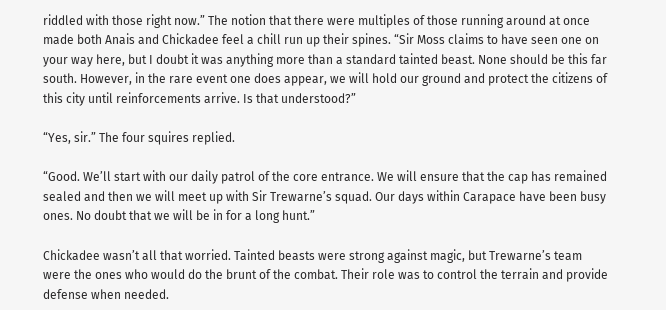riddled with those right now.” The notion that there were multiples of those running around at once made both Anais and Chickadee feel a chill run up their spines. “Sir Moss claims to have seen one on your way here, but I doubt it was anything more than a standard tainted beast. None should be this far south. However, in the rare event one does appear, we will hold our ground and protect the citizens of this city until reinforcements arrive. Is that understood?”

“Yes, sir.” The four squires replied.

“Good. We’ll start with our daily patrol of the core entrance. We will ensure that the cap has remained sealed and then we will meet up with Sir Trewarne’s squad. Our days within Carapace have been busy ones. No doubt that we will be in for a long hunt.”

Chickadee wasn’t all that worried. Tainted beasts were strong against magic, but Trewarne’s team were the ones who would do the brunt of the combat. Their role was to control the terrain and provide defense when needed.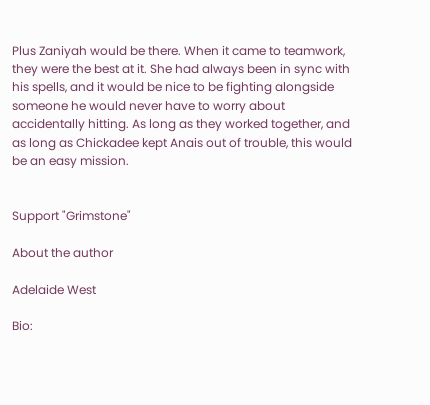Plus Zaniyah would be there. When it came to teamwork, they were the best at it. She had always been in sync with his spells, and it would be nice to be fighting alongside someone he would never have to worry about accidentally hitting. As long as they worked together, and as long as Chickadee kept Anais out of trouble, this would be an easy mission.


Support "Grimstone"

About the author

Adelaide West

Bio: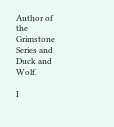Author of the Grimstone Series and Duck and Wolf.

I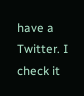have a Twitter. I check it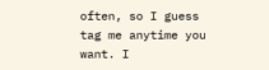often, so I guess tag me anytime you want. I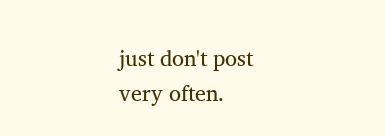just don't post very often.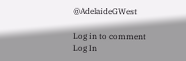@AdelaideGWest

Log in to comment
Log In